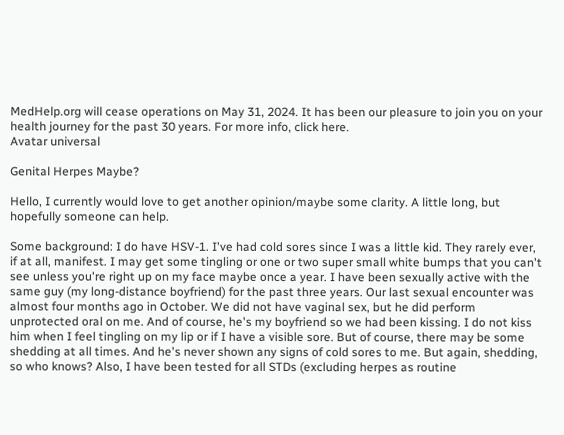MedHelp.org will cease operations on May 31, 2024. It has been our pleasure to join you on your health journey for the past 30 years. For more info, click here.
Avatar universal

Genital Herpes Maybe?

Hello, I currently would love to get another opinion/maybe some clarity. A little long, but hopefully someone can help.

Some background: I do have HSV-1. I've had cold sores since I was a little kid. They rarely ever, if at all, manifest. I may get some tingling or one or two super small white bumps that you can't see unless you're right up on my face maybe once a year. I have been sexually active with the same guy (my long-distance boyfriend) for the past three years. Our last sexual encounter was almost four months ago in October. We did not have vaginal sex, but he did perform unprotected oral on me. And of course, he's my boyfriend so we had been kissing. I do not kiss him when I feel tingling on my lip or if I have a visible sore. But of course, there may be some shedding at all times. And he's never shown any signs of cold sores to me. But again, shedding, so who knows? Also, I have been tested for all STDs (excluding herpes as routine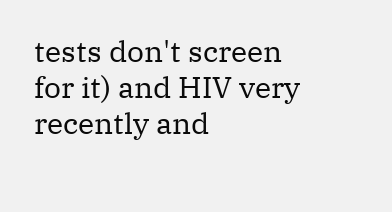tests don't screen for it) and HIV very recently and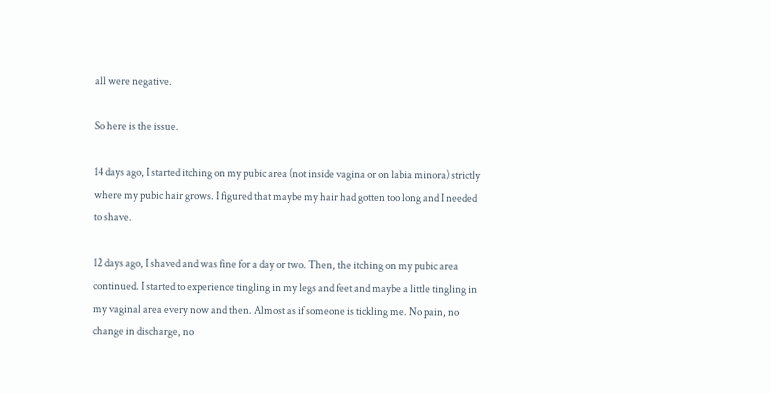all were negative.

So here is the issue.

14 days ago, I started itching on my pubic area (not inside vagina or on labia minora) strictly where my pubic hair grows. I figured that maybe my hair had gotten too long and I needed to shave.

12 days ago, I shaved and was fine for a day or two. Then, the itching on my pubic area continued. I started to experience tingling in my legs and feet and maybe a little tingling in my vaginal area every now and then. Almost as if someone is tickling me. No pain, no change in discharge, no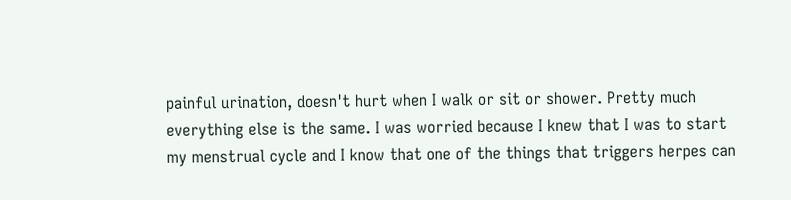painful urination, doesn't hurt when I walk or sit or shower. Pretty much everything else is the same. I was worried because I knew that I was to start my menstrual cycle and I know that one of the things that triggers herpes can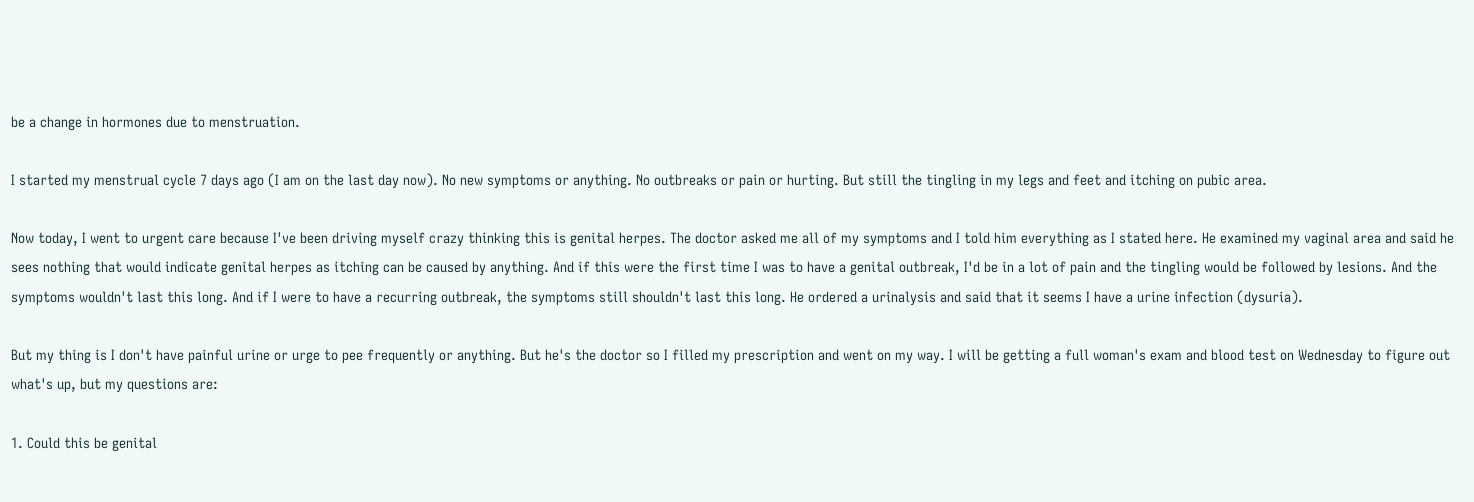be a change in hormones due to menstruation.

I started my menstrual cycle 7 days ago (I am on the last day now). No new symptoms or anything. No outbreaks or pain or hurting. But still the tingling in my legs and feet and itching on pubic area.

Now today, I went to urgent care because I've been driving myself crazy thinking this is genital herpes. The doctor asked me all of my symptoms and I told him everything as I stated here. He examined my vaginal area and said he sees nothing that would indicate genital herpes as itching can be caused by anything. And if this were the first time I was to have a genital outbreak, I'd be in a lot of pain and the tingling would be followed by lesions. And the symptoms wouldn't last this long. And if I were to have a recurring outbreak, the symptoms still shouldn't last this long. He ordered a urinalysis and said that it seems I have a urine infection (dysuria).

But my thing is I don't have painful urine or urge to pee frequently or anything. But he's the doctor so I filled my prescription and went on my way. I will be getting a full woman's exam and blood test on Wednesday to figure out what's up, but my questions are:

1. Could this be genital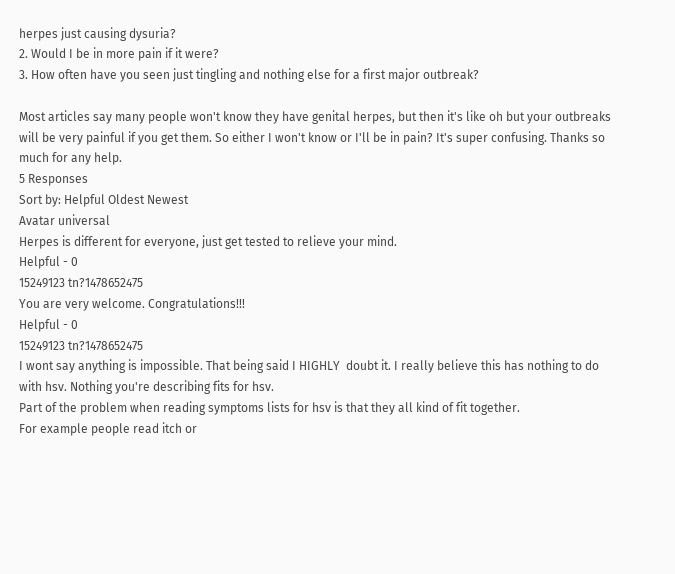herpes just causing dysuria?
2. Would I be in more pain if it were?
3. How often have you seen just tingling and nothing else for a first major outbreak?

Most articles say many people won't know they have genital herpes, but then it's like oh but your outbreaks will be very painful if you get them. So either I won't know or I'll be in pain? It's super confusing. Thanks so much for any help.
5 Responses
Sort by: Helpful Oldest Newest
Avatar universal
Herpes is different for everyone, just get tested to relieve your mind.
Helpful - 0
15249123 tn?1478652475
You are very welcome. Congratulations!!!
Helpful - 0
15249123 tn?1478652475
I wont say anything is impossible. That being said I HIGHLY  doubt it. I really believe this has nothing to do with hsv. Nothing you're describing fits for hsv.
Part of the problem when reading symptoms lists for hsv is that they all kind of fit together.
For example people read itch or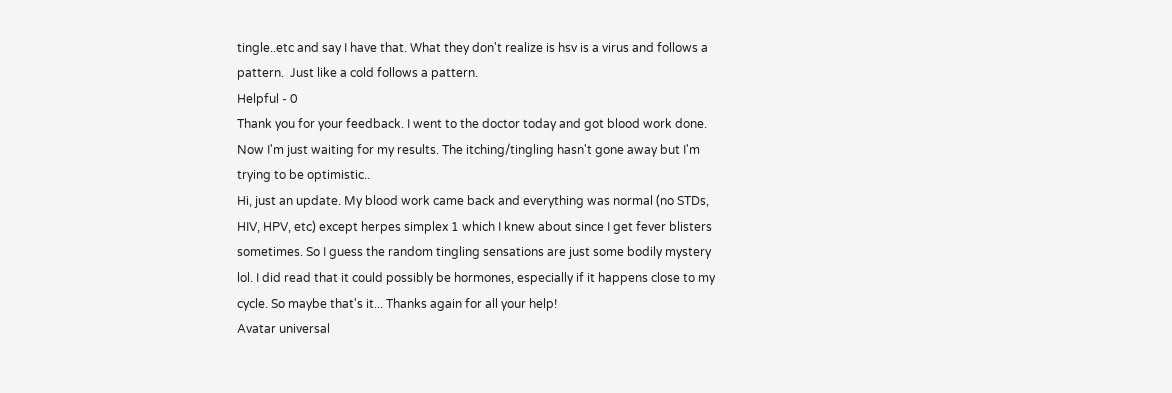tingle..etc and say I have that. What they don't realize is hsv is a virus and follows a pattern.  Just like a cold follows a pattern.
Helpful - 0
Thank you for your feedback. I went to the doctor today and got blood work done. Now I'm just waiting for my results. The itching/tingling hasn't gone away but I'm trying to be optimistic..
Hi, just an update. My blood work came back and everything was normal (no STDs, HIV, HPV, etc) except herpes simplex 1 which I knew about since I get fever blisters sometimes. So I guess the random tingling sensations are just some bodily mystery lol. I did read that it could possibly be hormones, especially if it happens close to my cycle. So maybe that's it... Thanks again for all your help!
Avatar universal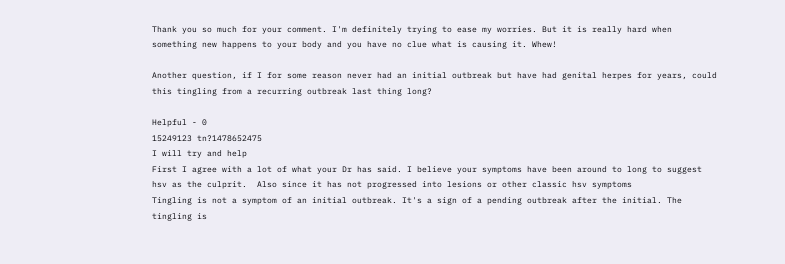Thank you so much for your comment. I'm definitely trying to ease my worries. But it is really hard when something new happens to your body and you have no clue what is causing it. Whew!

Another question, if I for some reason never had an initial outbreak but have had genital herpes for years, could this tingling from a recurring outbreak last thing long?

Helpful - 0
15249123 tn?1478652475
I will try and help
First I agree with a lot of what your Dr has said. I believe your symptoms have been around to long to suggest hsv as the culprit.  Also since it has not progressed into lesions or other classic hsv symptoms
Tingling is not a symptom of an initial outbreak. It's a sign of a pending outbreak after the initial. The tingling is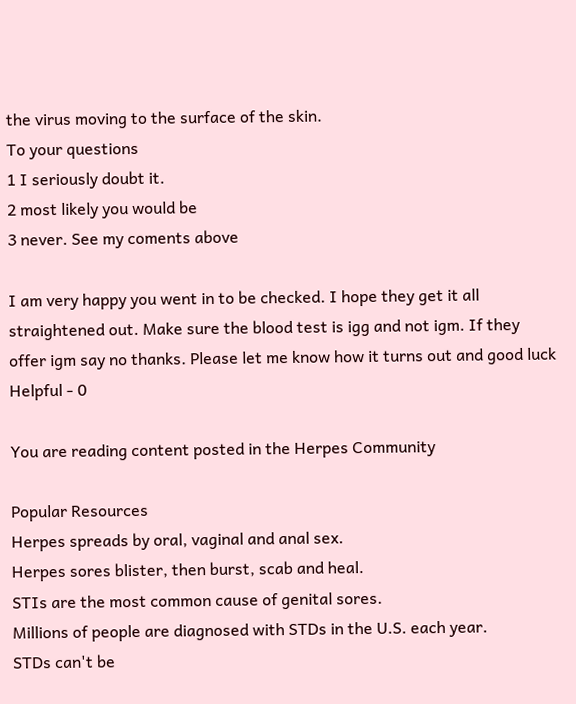the virus moving to the surface of the skin.
To your questions
1 I seriously doubt it.
2 most likely you would be
3 never. See my coments above

I am very happy you went in to be checked. I hope they get it all straightened out. Make sure the blood test is igg and not igm. If they offer igm say no thanks. Please let me know how it turns out and good luck
Helpful - 0

You are reading content posted in the Herpes Community

Popular Resources
Herpes spreads by oral, vaginal and anal sex.
Herpes sores blister, then burst, scab and heal.
STIs are the most common cause of genital sores.
Millions of people are diagnosed with STDs in the U.S. each year.
STDs can't be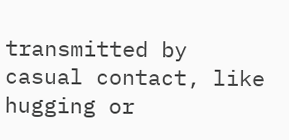transmitted by casual contact, like hugging or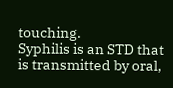touching.
Syphilis is an STD that is transmitted by oral,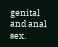genital and anal sex.